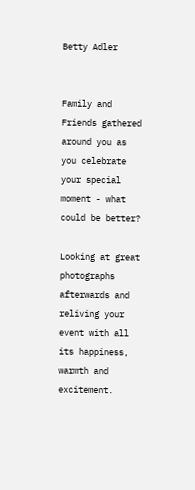Betty Adler


Family and Friends gathered around you as you celebrate your special moment - what could be better?

Looking at great photographs afterwards and reliving your event with all its happiness, warmth and excitement.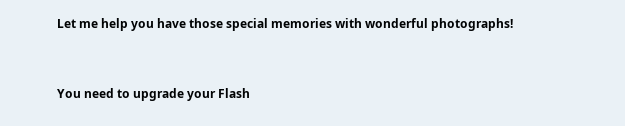Let me help you have those special memories with wonderful photographs!


You need to upgrade your Flash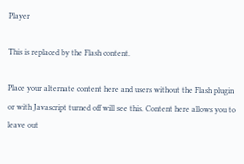Player

This is replaced by the Flash content.

Place your alternate content here and users without the Flash plugin or with Javascript turned off will see this. Content here allows you to leave out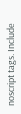noscript tags. Include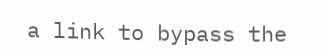a link to bypass the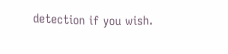detection if you wish.